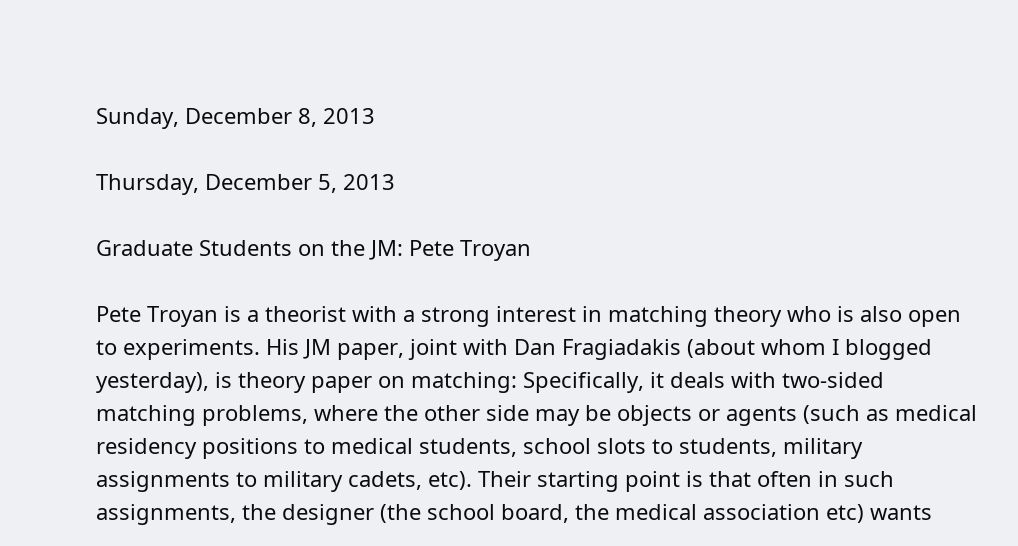Sunday, December 8, 2013

Thursday, December 5, 2013

Graduate Students on the JM: Pete Troyan

Pete Troyan is a theorist with a strong interest in matching theory who is also open to experiments. His JM paper, joint with Dan Fragiadakis (about whom I blogged yesterday), is theory paper on matching: Specifically, it deals with two-sided matching problems, where the other side may be objects or agents (such as medical residency positions to medical students, school slots to students, military assignments to military cadets, etc). Their starting point is that often in such assignments, the designer (the school board, the medical association etc) wants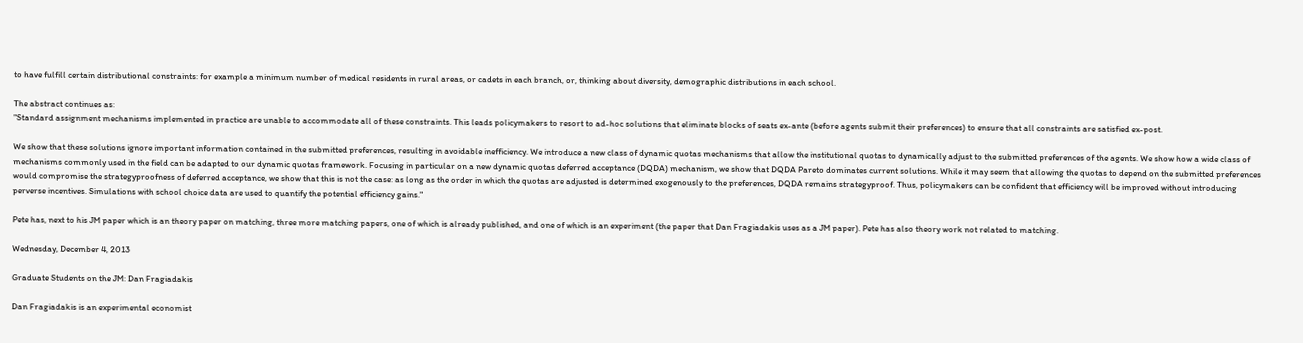to have fulfill certain distributional constraints: for example a minimum number of medical residents in rural areas, or cadets in each branch, or, thinking about diversity, demographic distributions in each school.

The abstract continues as:
"Standard assignment mechanisms implemented in practice are unable to accommodate all of these constraints. This leads policymakers to resort to ad-hoc solutions that eliminate blocks of seats ex-ante (before agents submit their preferences) to ensure that all constraints are satisfied ex-post.

We show that these solutions ignore important information contained in the submitted preferences, resulting in avoidable inefficiency. We introduce a new class of dynamic quotas mechanisms that allow the institutional quotas to dynamically adjust to the submitted preferences of the agents. We show how a wide class of mechanisms commonly used in the field can be adapted to our dynamic quotas framework. Focusing in particular on a new dynamic quotas deferred acceptance (DQDA) mechanism, we show that DQDA Pareto dominates current solutions. While it may seem that allowing the quotas to depend on the submitted preferences would compromise the strategyproofness of deferred acceptance, we show that this is not the case: as long as the order in which the quotas are adjusted is determined exogenously to the preferences, DQDA remains strategyproof. Thus, policymakers can be confident that efficiency will be improved without introducing perverse incentives. Simulations with school choice data are used to quantify the potential efficiency gains."

Pete has, next to his JM paper which is an theory paper on matching, three more matching papers, one of which is already published, and one of which is an experiment (the paper that Dan Fragiadakis uses as a JM paper). Pete has also theory work not related to matching.

Wednesday, December 4, 2013

Graduate Students on the JM: Dan Fragiadakis

Dan Fragiadakis is an experimental economist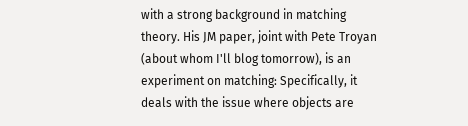with a strong background in matching theory. His JM paper, joint with Pete Troyan (about whom I'll blog tomorrow), is an experiment on matching: Specifically, it deals with the issue where objects are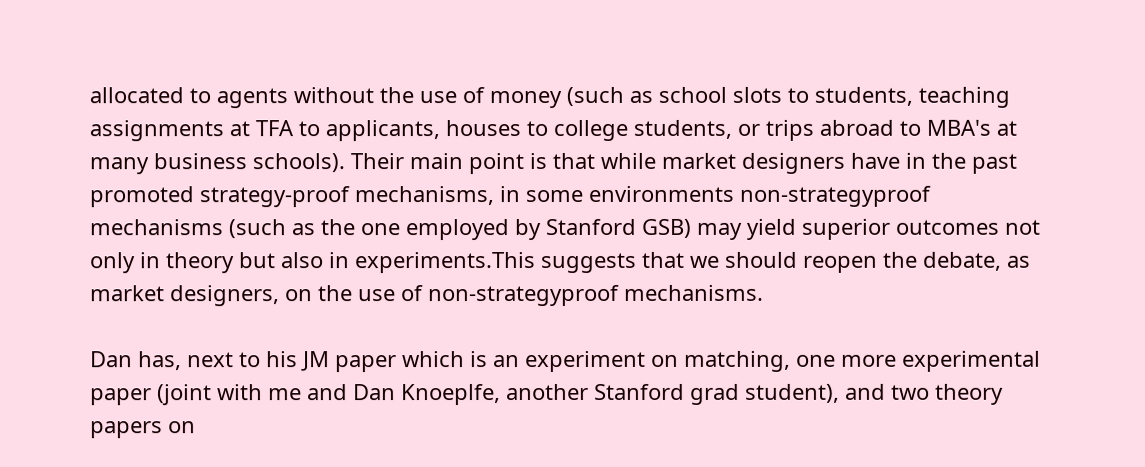allocated to agents without the use of money (such as school slots to students, teaching assignments at TFA to applicants, houses to college students, or trips abroad to MBA's at many business schools). Their main point is that while market designers have in the past promoted strategy-proof mechanisms, in some environments non-strategyproof mechanisms (such as the one employed by Stanford GSB) may yield superior outcomes not only in theory but also in experiments.This suggests that we should reopen the debate, as market designers, on the use of non-strategyproof mechanisms.

Dan has, next to his JM paper which is an experiment on matching, one more experimental paper (joint with me and Dan Knoeplfe, another Stanford grad student), and two theory papers on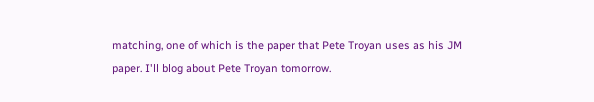matching, one of which is the paper that Pete Troyan uses as his JM paper. I'll blog about Pete Troyan tomorrow.